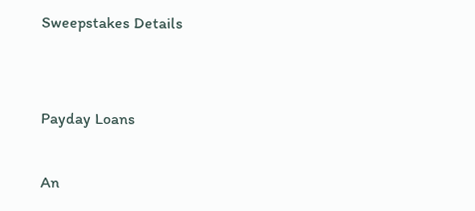Sweepstakes Details


Payday Loans

An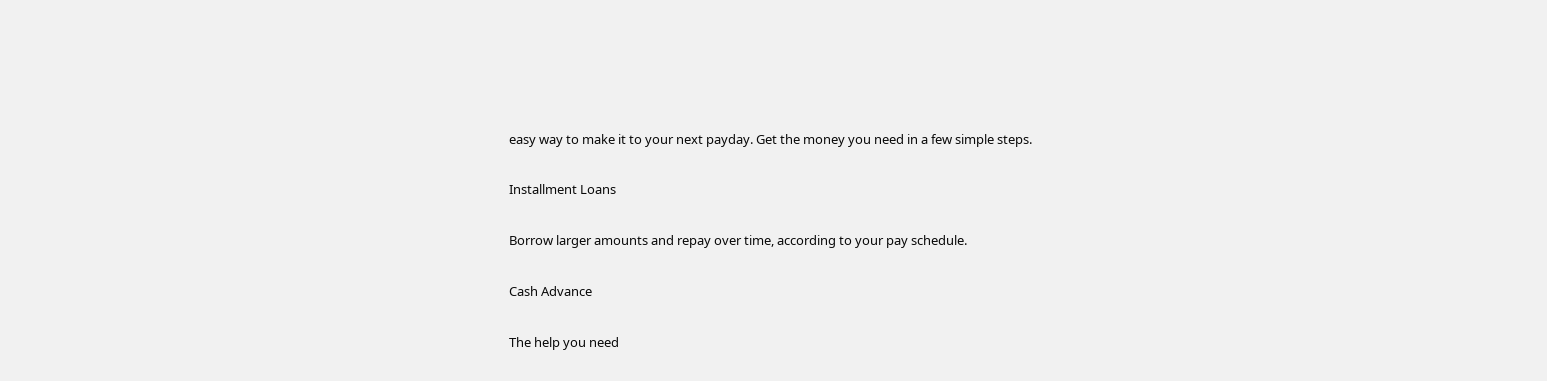easy way to make it to your next payday. Get the money you need in a few simple steps.

Installment Loans

Borrow larger amounts and repay over time, according to your pay schedule.

Cash Advance

The help you need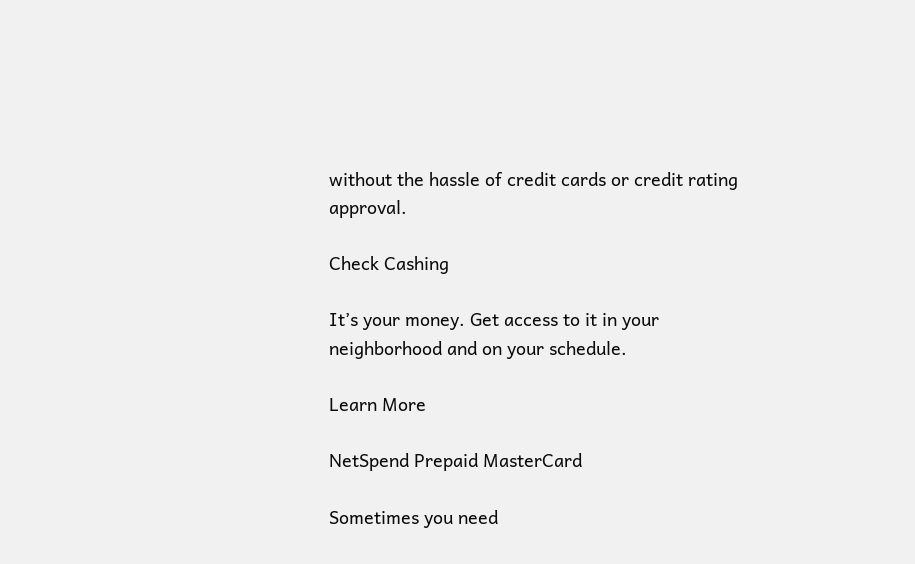without the hassle of credit cards or credit rating approval.

Check Cashing

It’s your money. Get access to it in your neighborhood and on your schedule.

Learn More

NetSpend Prepaid MasterCard

Sometimes you need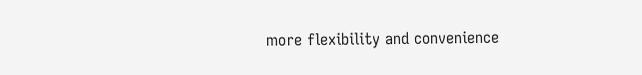more flexibility and convenience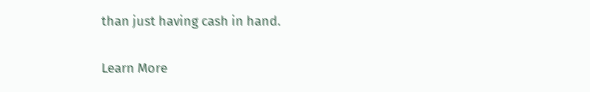than just having cash in hand.

Learn More